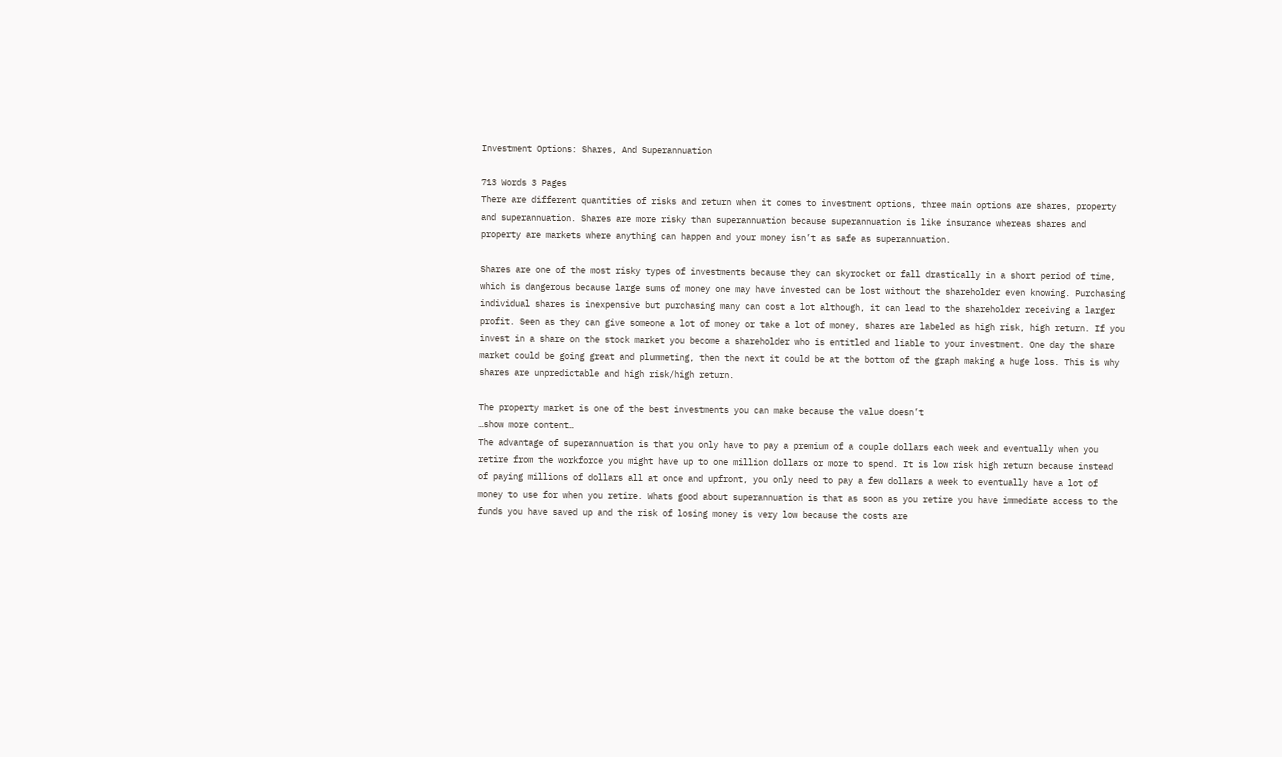Investment Options: Shares, And Superannuation

713 Words 3 Pages
There are different quantities of risks and return when it comes to investment options, three main options are shares, property and superannuation. Shares are more risky than superannuation because superannuation is like insurance whereas shares and property are markets where anything can happen and your money isn’t as safe as superannuation.

Shares are one of the most risky types of investments because they can skyrocket or fall drastically in a short period of time, which is dangerous because large sums of money one may have invested can be lost without the shareholder even knowing. Purchasing individual shares is inexpensive but purchasing many can cost a lot although, it can lead to the shareholder receiving a larger profit. Seen as they can give someone a lot of money or take a lot of money, shares are labeled as high risk, high return. If you invest in a share on the stock market you become a shareholder who is entitled and liable to your investment. One day the share market could be going great and plummeting, then the next it could be at the bottom of the graph making a huge loss. This is why shares are unpredictable and high risk/high return.

The property market is one of the best investments you can make because the value doesn’t
…show more content…
The advantage of superannuation is that you only have to pay a premium of a couple dollars each week and eventually when you retire from the workforce you might have up to one million dollars or more to spend. It is low risk high return because instead of paying millions of dollars all at once and upfront, you only need to pay a few dollars a week to eventually have a lot of money to use for when you retire. Whats good about superannuation is that as soon as you retire you have immediate access to the funds you have saved up and the risk of losing money is very low because the costs are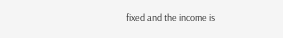fixed and the income is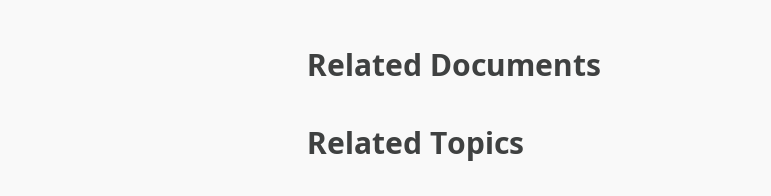Related Documents

Related Topics